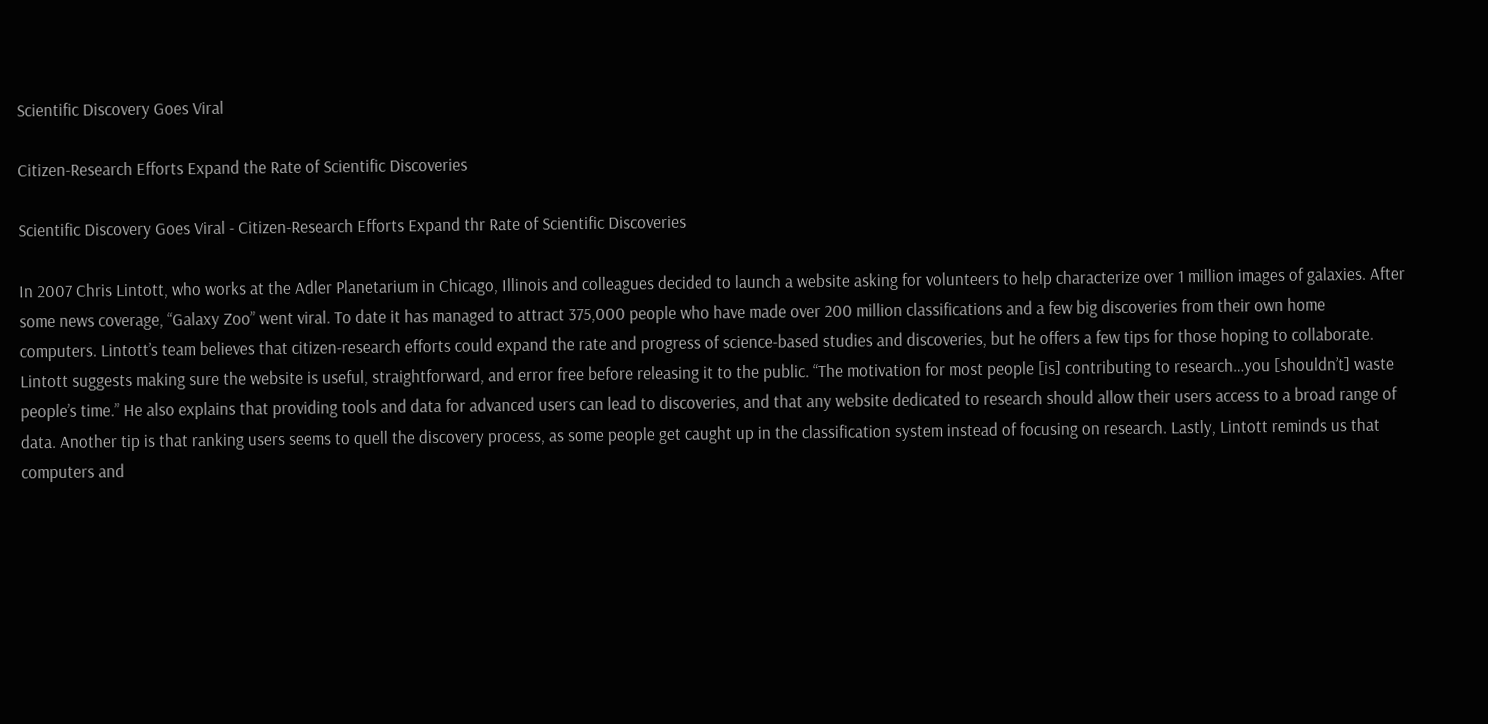Scientific Discovery Goes Viral

Citizen-Research Efforts Expand the Rate of Scientific Discoveries

Scientific Discovery Goes Viral - Citizen-Research Efforts Expand thr Rate of Scientific Discoveries

In 2007 Chris Lintott, who works at the Adler Planetarium in Chicago, Illinois and colleagues decided to launch a website asking for volunteers to help characterize over 1 million images of galaxies. After some news coverage, “Galaxy Zoo” went viral. To date it has managed to attract 375,000 people who have made over 200 million classifications and a few big discoveries from their own home computers. Lintott’s team believes that citizen-research efforts could expand the rate and progress of science-based studies and discoveries, but he offers a few tips for those hoping to collaborate. Lintott suggests making sure the website is useful, straightforward, and error free before releasing it to the public. “The motivation for most people [is] contributing to research…you [shouldn’t] waste people’s time.” He also explains that providing tools and data for advanced users can lead to discoveries, and that any website dedicated to research should allow their users access to a broad range of data. Another tip is that ranking users seems to quell the discovery process, as some people get caught up in the classification system instead of focusing on research. Lastly, Lintott reminds us that computers and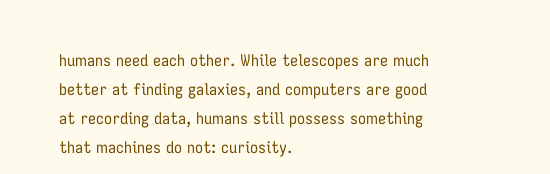humans need each other. While telescopes are much better at finding galaxies, and computers are good at recording data, humans still possess something that machines do not: curiosity.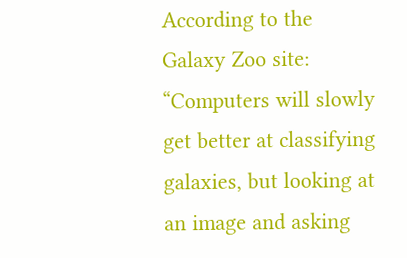According to the Galaxy Zoo site: “Computers will slowly get better at classifying galaxies, but looking at an image and asking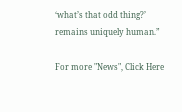‘what’s that odd thing?’ remains uniquely human.”

For more "News", Click Here